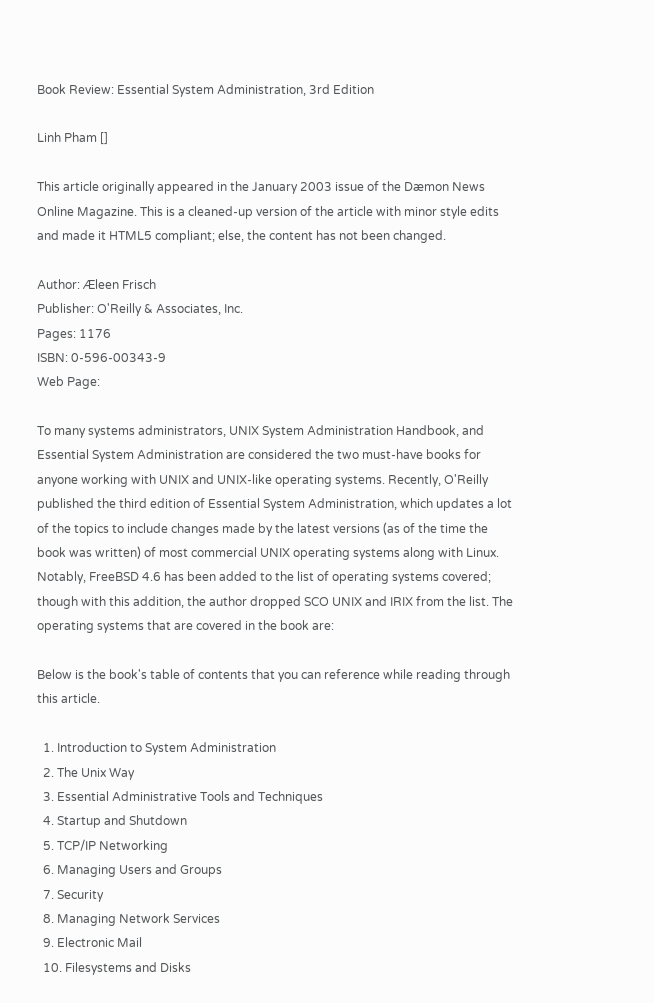Book Review: Essential System Administration, 3rd Edition

Linh Pham []

This article originally appeared in the January 2003 issue of the Dæmon News Online Magazine. This is a cleaned-up version of the article with minor style edits and made it HTML5 compliant; else, the content has not been changed.

Author: Æleen Frisch
Publisher: O'Reilly & Associates, Inc.
Pages: 1176
ISBN: 0-596-00343-9
Web Page:

To many systems administrators, UNIX System Administration Handbook, and Essential System Administration are considered the two must-have books for anyone working with UNIX and UNIX-like operating systems. Recently, O'Reilly published the third edition of Essential System Administration, which updates a lot of the topics to include changes made by the latest versions (as of the time the book was written) of most commercial UNIX operating systems along with Linux. Notably, FreeBSD 4.6 has been added to the list of operating systems covered; though with this addition, the author dropped SCO UNIX and IRIX from the list. The operating systems that are covered in the book are:

Below is the book's table of contents that you can reference while reading through this article.

  1. Introduction to System Administration
  2. The Unix Way
  3. Essential Administrative Tools and Techniques
  4. Startup and Shutdown
  5. TCP/IP Networking
  6. Managing Users and Groups
  7. Security
  8. Managing Network Services
  9. Electronic Mail
  10. Filesystems and Disks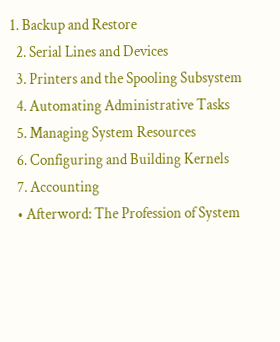1. Backup and Restore
  2. Serial Lines and Devices
  3. Printers and the Spooling Subsystem
  4. Automating Administrative Tasks
  5. Managing System Resources
  6. Configuring and Building Kernels
  7. Accounting
  • Afterword: The Profession of System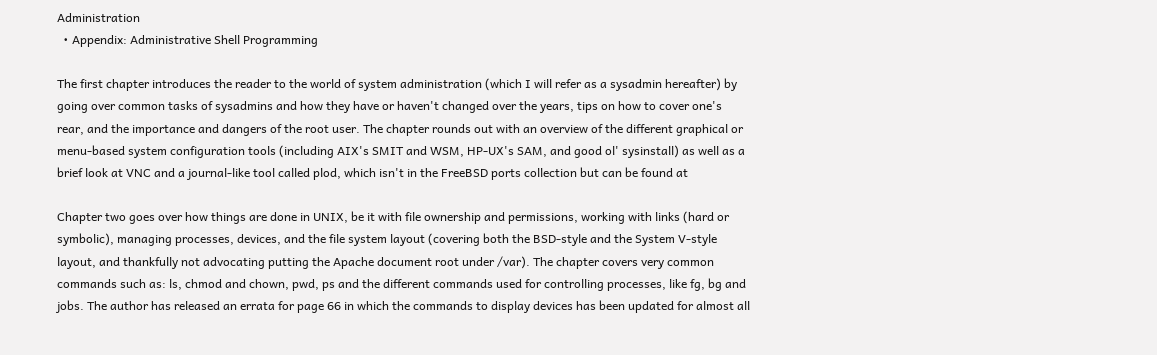Administration
  • Appendix: Administrative Shell Programming

The first chapter introduces the reader to the world of system administration (which I will refer as a sysadmin hereafter) by going over common tasks of sysadmins and how they have or haven't changed over the years, tips on how to cover one's rear, and the importance and dangers of the root user. The chapter rounds out with an overview of the different graphical or menu-based system configuration tools (including AIX's SMIT and WSM, HP-UX's SAM, and good ol' sysinstall) as well as a brief look at VNC and a journal-like tool called plod, which isn't in the FreeBSD ports collection but can be found at

Chapter two goes over how things are done in UNIX, be it with file ownership and permissions, working with links (hard or symbolic), managing processes, devices, and the file system layout (covering both the BSD-style and the System V-style layout, and thankfully not advocating putting the Apache document root under /var). The chapter covers very common commands such as: ls, chmod and chown, pwd, ps and the different commands used for controlling processes, like fg, bg and jobs. The author has released an errata for page 66 in which the commands to display devices has been updated for almost all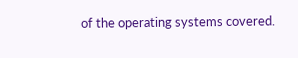of the operating systems covered.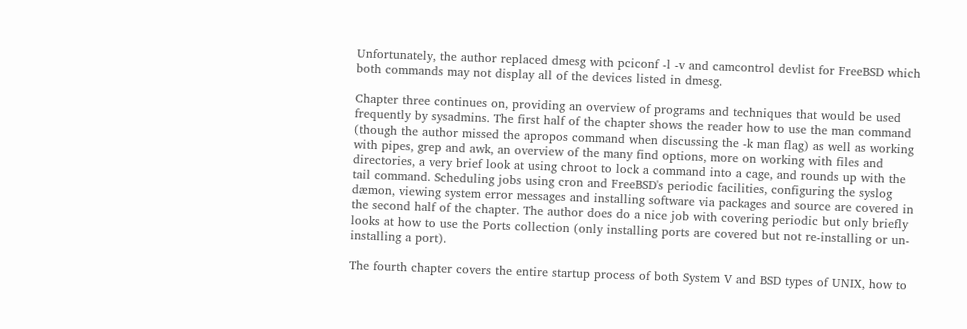Unfortunately, the author replaced dmesg with pciconf -l -v and camcontrol devlist for FreeBSD which both commands may not display all of the devices listed in dmesg.

Chapter three continues on, providing an overview of programs and techniques that would be used frequently by sysadmins. The first half of the chapter shows the reader how to use the man command (though the author missed the apropos command when discussing the -k man flag) as well as working with pipes, grep and awk, an overview of the many find options, more on working with files and directories, a very brief look at using chroot to lock a command into a cage, and rounds up with the tail command. Scheduling jobs using cron and FreeBSD's periodic facilities, configuring the syslog dæmon, viewing system error messages and installing software via packages and source are covered in the second half of the chapter. The author does do a nice job with covering periodic but only briefly looks at how to use the Ports collection (only installing ports are covered but not re-installing or un-installing a port).

The fourth chapter covers the entire startup process of both System V and BSD types of UNIX, how to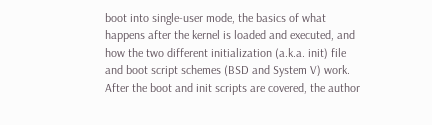boot into single-user mode, the basics of what happens after the kernel is loaded and executed, and how the two different initialization (a.k.a. init) file and boot script schemes (BSD and System V) work. After the boot and init scripts are covered, the author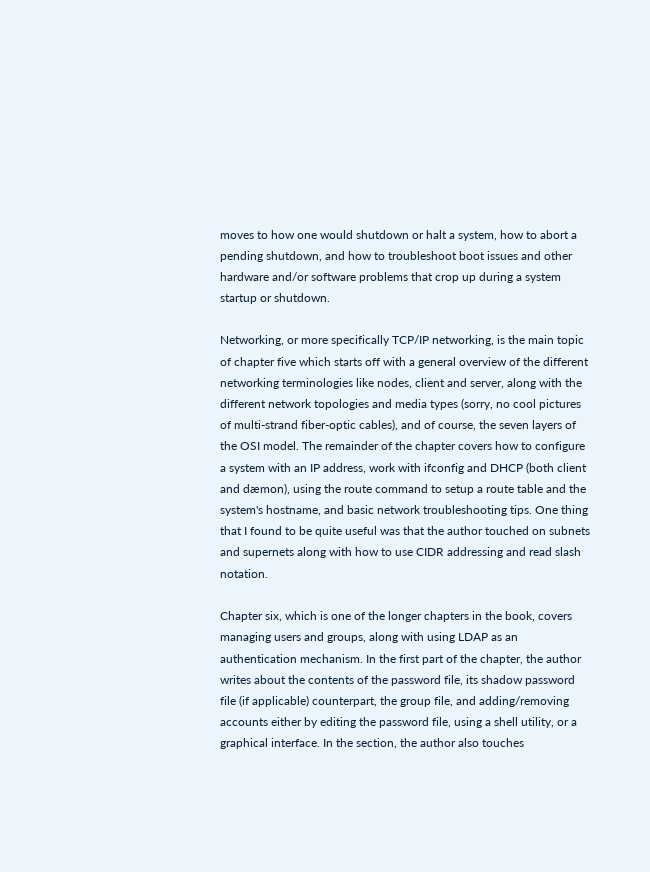moves to how one would shutdown or halt a system, how to abort a pending shutdown, and how to troubleshoot boot issues and other hardware and/or software problems that crop up during a system startup or shutdown.

Networking, or more specifically TCP/IP networking, is the main topic of chapter five which starts off with a general overview of the different networking terminologies like nodes, client and server, along with the different network topologies and media types (sorry, no cool pictures of multi-strand fiber-optic cables), and of course, the seven layers of the OSI model. The remainder of the chapter covers how to configure a system with an IP address, work with ifconfig and DHCP (both client and dæmon), using the route command to setup a route table and the system's hostname, and basic network troubleshooting tips. One thing that I found to be quite useful was that the author touched on subnets and supernets along with how to use CIDR addressing and read slash notation.

Chapter six, which is one of the longer chapters in the book, covers managing users and groups, along with using LDAP as an authentication mechanism. In the first part of the chapter, the author writes about the contents of the password file, its shadow password file (if applicable) counterpart, the group file, and adding/removing accounts either by editing the password file, using a shell utility, or a graphical interface. In the section, the author also touches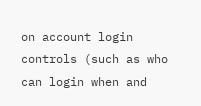on account login controls (such as who can login when and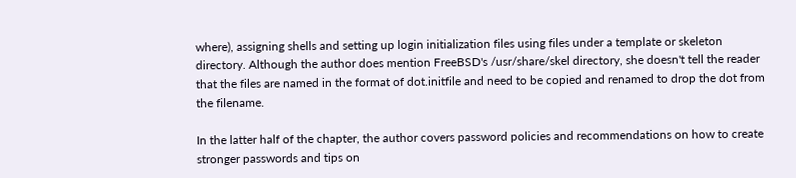where), assigning shells and setting up login initialization files using files under a template or skeleton directory. Although the author does mention FreeBSD's /usr/share/skel directory, she doesn't tell the reader that the files are named in the format of dot.initfile and need to be copied and renamed to drop the dot from the filename.

In the latter half of the chapter, the author covers password policies and recommendations on how to create stronger passwords and tips on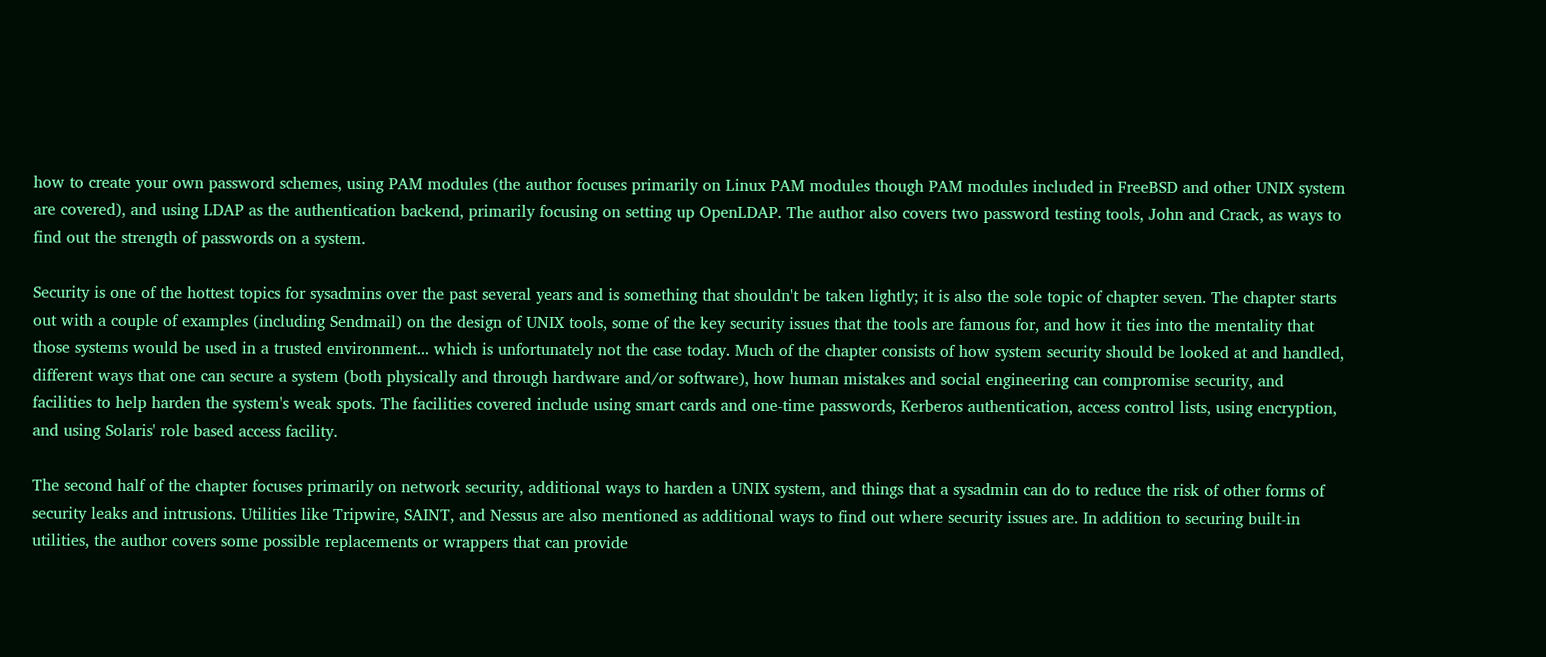how to create your own password schemes, using PAM modules (the author focuses primarily on Linux PAM modules though PAM modules included in FreeBSD and other UNIX system are covered), and using LDAP as the authentication backend, primarily focusing on setting up OpenLDAP. The author also covers two password testing tools, John and Crack, as ways to find out the strength of passwords on a system.

Security is one of the hottest topics for sysadmins over the past several years and is something that shouldn't be taken lightly; it is also the sole topic of chapter seven. The chapter starts out with a couple of examples (including Sendmail) on the design of UNIX tools, some of the key security issues that the tools are famous for, and how it ties into the mentality that those systems would be used in a trusted environment... which is unfortunately not the case today. Much of the chapter consists of how system security should be looked at and handled, different ways that one can secure a system (both physically and through hardware and/or software), how human mistakes and social engineering can compromise security, and facilities to help harden the system's weak spots. The facilities covered include using smart cards and one-time passwords, Kerberos authentication, access control lists, using encryption, and using Solaris' role based access facility.

The second half of the chapter focuses primarily on network security, additional ways to harden a UNIX system, and things that a sysadmin can do to reduce the risk of other forms of security leaks and intrusions. Utilities like Tripwire, SAINT, and Nessus are also mentioned as additional ways to find out where security issues are. In addition to securing built-in utilities, the author covers some possible replacements or wrappers that can provide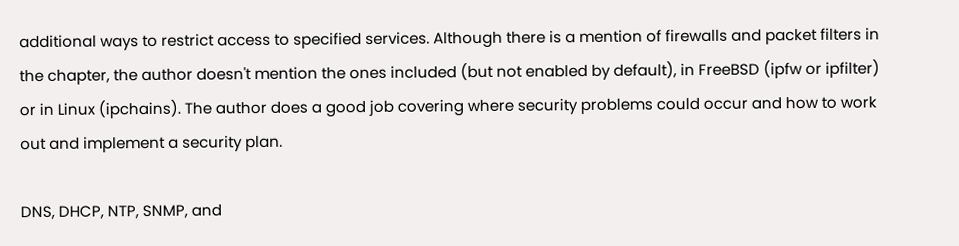additional ways to restrict access to specified services. Although there is a mention of firewalls and packet filters in the chapter, the author doesn't mention the ones included (but not enabled by default), in FreeBSD (ipfw or ipfilter) or in Linux (ipchains). The author does a good job covering where security problems could occur and how to work out and implement a security plan.

DNS, DHCP, NTP, SNMP, and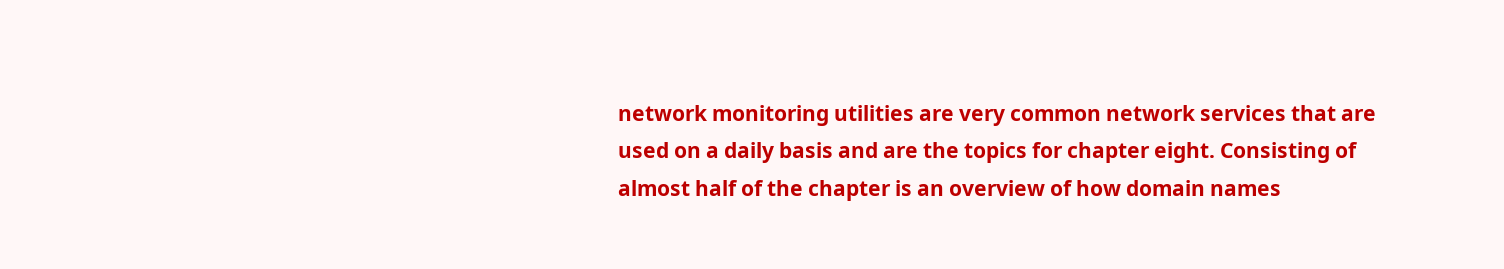network monitoring utilities are very common network services that are used on a daily basis and are the topics for chapter eight. Consisting of almost half of the chapter is an overview of how domain names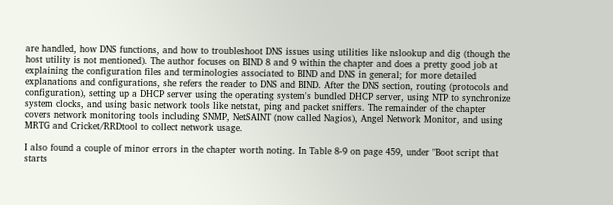are handled, how DNS functions, and how to troubleshoot DNS issues using utilities like nslookup and dig (though the host utility is not mentioned). The author focuses on BIND 8 and 9 within the chapter and does a pretty good job at explaining the configuration files and terminologies associated to BIND and DNS in general; for more detailed explanations and configurations, she refers the reader to DNS and BIND. After the DNS section, routing (protocols and configuration), setting up a DHCP server using the operating system's bundled DHCP server, using NTP to synchronize system clocks, and using basic network tools like netstat, ping and packet sniffers. The remainder of the chapter covers network monitoring tools including SNMP, NetSAINT (now called Nagios), Angel Network Monitor, and using MRTG and Cricket/RRDtool to collect network usage.

I also found a couple of minor errors in the chapter worth noting. In Table 8-9 on page 459, under "Boot script that starts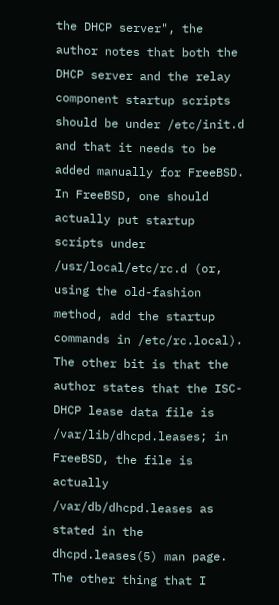the DHCP server", the author notes that both the DHCP server and the relay component startup scripts should be under /etc/init.d and that it needs to be added manually for FreeBSD. In FreeBSD, one should actually put startup scripts under /usr/local/etc/rc.d (or, using the old-fashion method, add the startup commands in /etc/rc.local). The other bit is that the author states that the ISC-DHCP lease data file is /var/lib/dhcpd.leases; in FreeBSD, the file is actually /var/db/dhcpd.leases as stated in the dhcpd.leases(5) man page. The other thing that I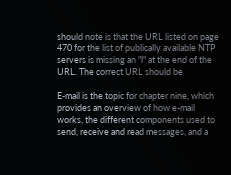should note is that the URL listed on page 470 for the list of publically available NTP servers is missing an "l" at the end of the URL. The correct URL should be

E-mail is the topic for chapter nine, which provides an overview of how e-mail works, the different components used to send, receive and read messages, and a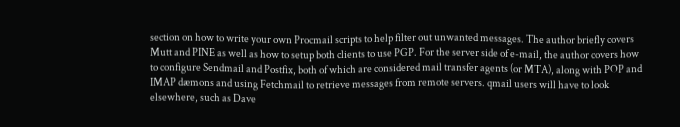section on how to write your own Procmail scripts to help filter out unwanted messages. The author briefly covers Mutt and PINE as well as how to setup both clients to use PGP. For the server side of e-mail, the author covers how to configure Sendmail and Postfix, both of which are considered mail transfer agents (or MTA), along with POP and IMAP dæmons and using Fetchmail to retrieve messages from remote servers. qmail users will have to look elsewhere, such as Dave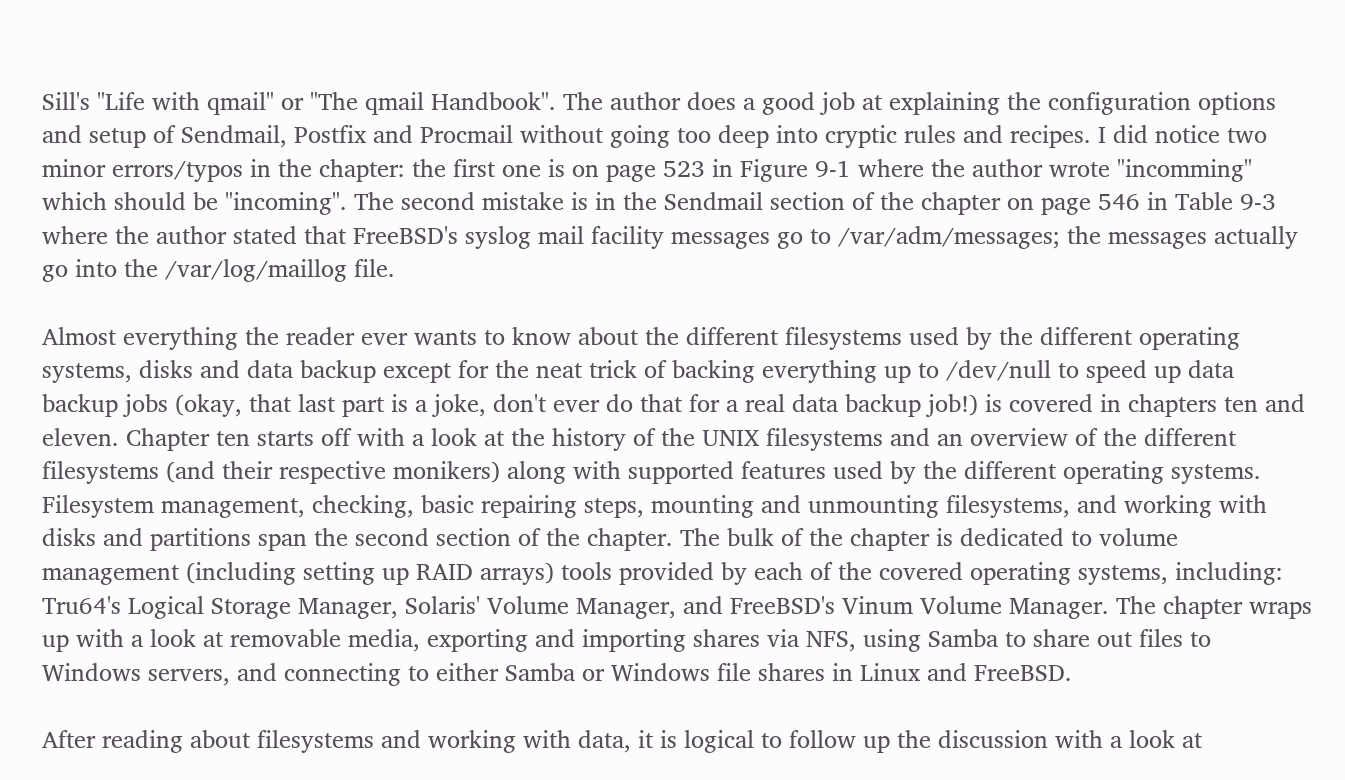Sill's "Life with qmail" or "The qmail Handbook". The author does a good job at explaining the configuration options and setup of Sendmail, Postfix and Procmail without going too deep into cryptic rules and recipes. I did notice two minor errors/typos in the chapter: the first one is on page 523 in Figure 9-1 where the author wrote "incomming" which should be "incoming". The second mistake is in the Sendmail section of the chapter on page 546 in Table 9-3 where the author stated that FreeBSD's syslog mail facility messages go to /var/adm/messages; the messages actually go into the /var/log/maillog file.

Almost everything the reader ever wants to know about the different filesystems used by the different operating systems, disks and data backup except for the neat trick of backing everything up to /dev/null to speed up data backup jobs (okay, that last part is a joke, don't ever do that for a real data backup job!) is covered in chapters ten and eleven. Chapter ten starts off with a look at the history of the UNIX filesystems and an overview of the different filesystems (and their respective monikers) along with supported features used by the different operating systems. Filesystem management, checking, basic repairing steps, mounting and unmounting filesystems, and working with disks and partitions span the second section of the chapter. The bulk of the chapter is dedicated to volume management (including setting up RAID arrays) tools provided by each of the covered operating systems, including: Tru64's Logical Storage Manager, Solaris' Volume Manager, and FreeBSD's Vinum Volume Manager. The chapter wraps up with a look at removable media, exporting and importing shares via NFS, using Samba to share out files to Windows servers, and connecting to either Samba or Windows file shares in Linux and FreeBSD.

After reading about filesystems and working with data, it is logical to follow up the discussion with a look at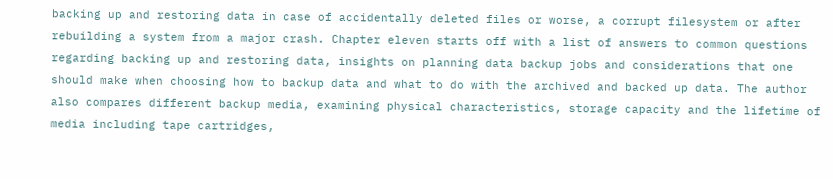backing up and restoring data in case of accidentally deleted files or worse, a corrupt filesystem or after rebuilding a system from a major crash. Chapter eleven starts off with a list of answers to common questions regarding backing up and restoring data, insights on planning data backup jobs and considerations that one should make when choosing how to backup data and what to do with the archived and backed up data. The author also compares different backup media, examining physical characteristics, storage capacity and the lifetime of media including tape cartridges,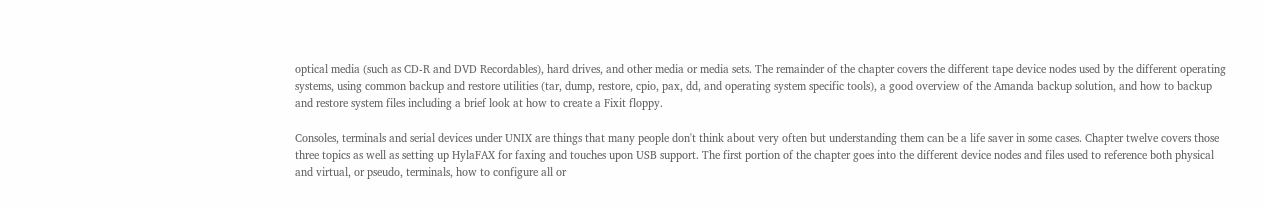optical media (such as CD-R and DVD Recordables), hard drives, and other media or media sets. The remainder of the chapter covers the different tape device nodes used by the different operating systems, using common backup and restore utilities (tar, dump, restore, cpio, pax, dd, and operating system specific tools), a good overview of the Amanda backup solution, and how to backup and restore system files including a brief look at how to create a Fixit floppy.

Consoles, terminals and serial devices under UNIX are things that many people don't think about very often but understanding them can be a life saver in some cases. Chapter twelve covers those three topics as well as setting up HylaFAX for faxing and touches upon USB support. The first portion of the chapter goes into the different device nodes and files used to reference both physical and virtual, or pseudo, terminals, how to configure all or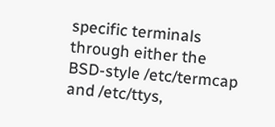specific terminals through either the BSD-style /etc/termcap and /etc/ttys,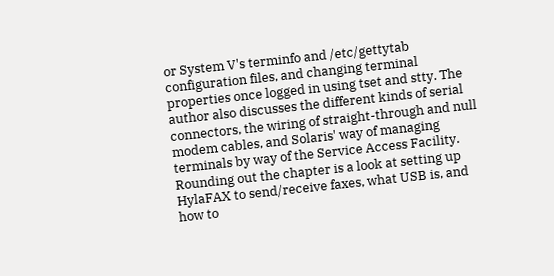or System V's terminfo and /etc/gettytab configuration files, and changing terminal properties once logged in using tset and stty. The author also discusses the different kinds of serial connectors, the wiring of straight-through and null modem cables, and Solaris' way of managing terminals by way of the Service Access Facility. Rounding out the chapter is a look at setting up HylaFAX to send/receive faxes, what USB is, and how to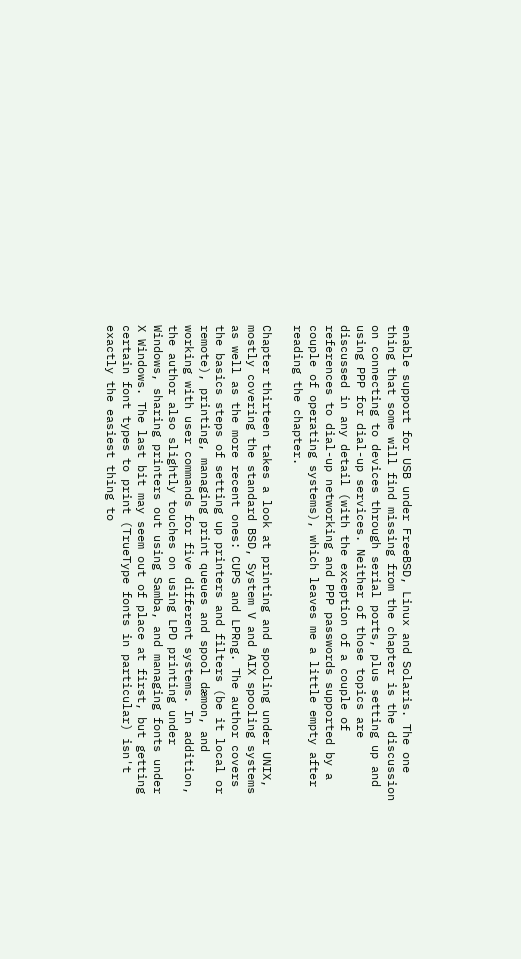enable support for USB under FreeBSD, Linux and Solaris. The one thing that some will find missing from the chapter is the discussion on connecting to devices through serial ports, plus setting up and using PPP for dial-up services. Neither of those topics are discussed in any detail (with the exception of a couple of references to dial-up networking and PPP passwords supported by a couple of operating systems), which leaves me a little empty after reading the chapter.

Chapter thirteen takes a look at printing and spooling under UNIX, mostly covering the standard BSD, System V and AIX spooling systems as well as the more recent ones: CUPS and LPRng. The author covers the basics steps of setting up printers and filters (be it local or remote), printing, managing print queues and spool dæmon, and working with user commands for five different systems. In addition, the author also slightly touches on using LPD printing under Windows, sharing printers out using Samba, and managing fonts under X Windows. The last bit may seem out of place at first, but getting certain font types to print (TrueType fonts in particular) isn't exactly the easiest thing to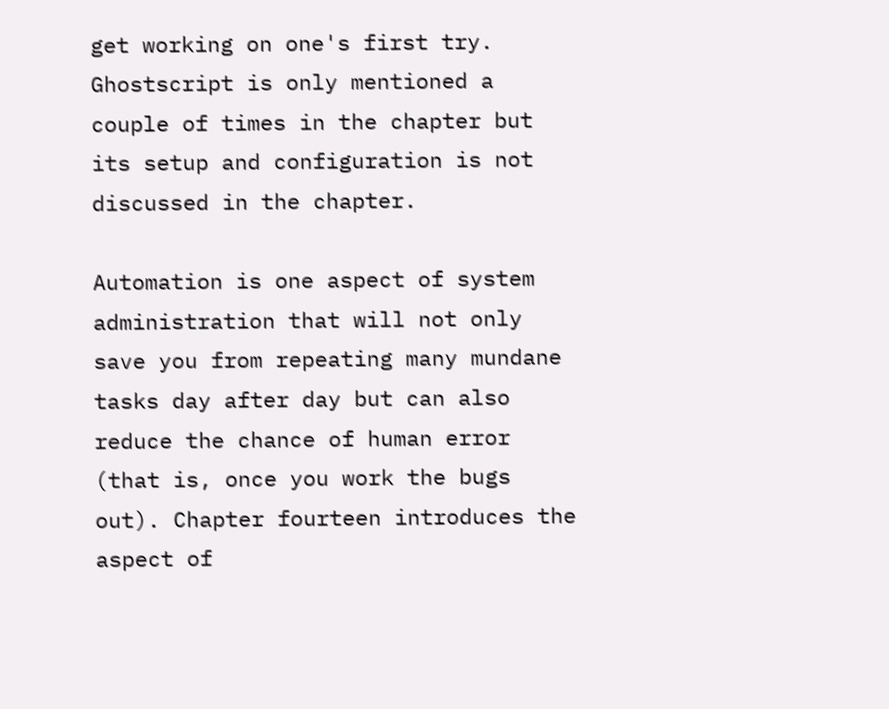get working on one's first try. Ghostscript is only mentioned a couple of times in the chapter but its setup and configuration is not discussed in the chapter.

Automation is one aspect of system administration that will not only save you from repeating many mundane tasks day after day but can also reduce the chance of human error (that is, once you work the bugs out). Chapter fourteen introduces the aspect of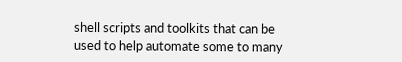shell scripts and toolkits that can be used to help automate some to many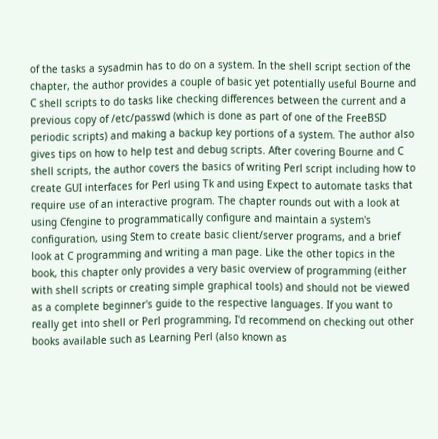of the tasks a sysadmin has to do on a system. In the shell script section of the chapter, the author provides a couple of basic yet potentially useful Bourne and C shell scripts to do tasks like checking differences between the current and a previous copy of /etc/passwd (which is done as part of one of the FreeBSD periodic scripts) and making a backup key portions of a system. The author also gives tips on how to help test and debug scripts. After covering Bourne and C shell scripts, the author covers the basics of writing Perl script including how to create GUI interfaces for Perl using Tk and using Expect to automate tasks that require use of an interactive program. The chapter rounds out with a look at using Cfengine to programmatically configure and maintain a system's configuration, using Stem to create basic client/server programs, and a brief look at C programming and writing a man page. Like the other topics in the book, this chapter only provides a very basic overview of programming (either with shell scripts or creating simple graphical tools) and should not be viewed as a complete beginner's guide to the respective languages. If you want to really get into shell or Perl programming, I'd recommend on checking out other books available such as Learning Perl (also known as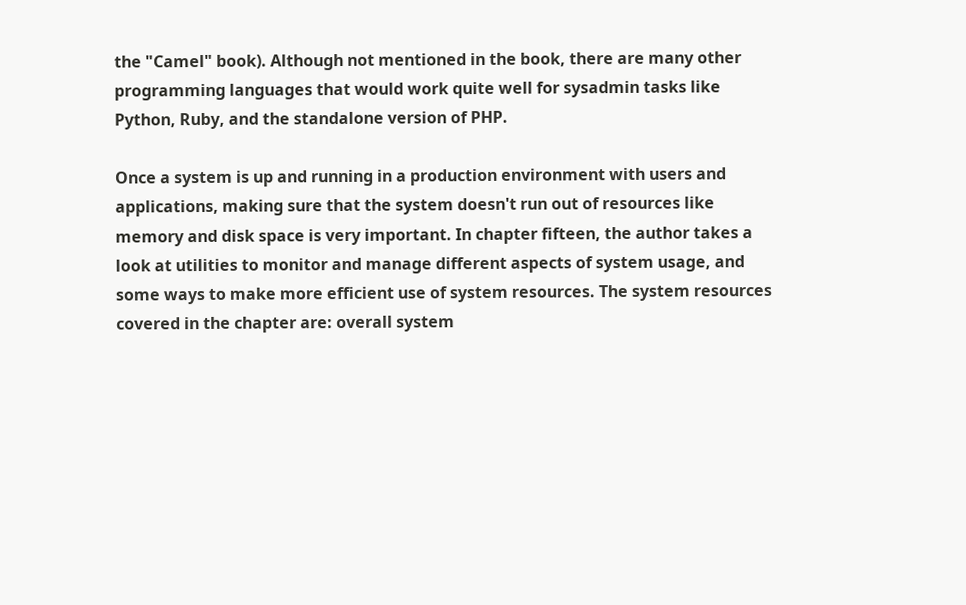the "Camel" book). Although not mentioned in the book, there are many other programming languages that would work quite well for sysadmin tasks like Python, Ruby, and the standalone version of PHP.

Once a system is up and running in a production environment with users and applications, making sure that the system doesn't run out of resources like memory and disk space is very important. In chapter fifteen, the author takes a look at utilities to monitor and manage different aspects of system usage, and some ways to make more efficient use of system resources. The system resources covered in the chapter are: overall system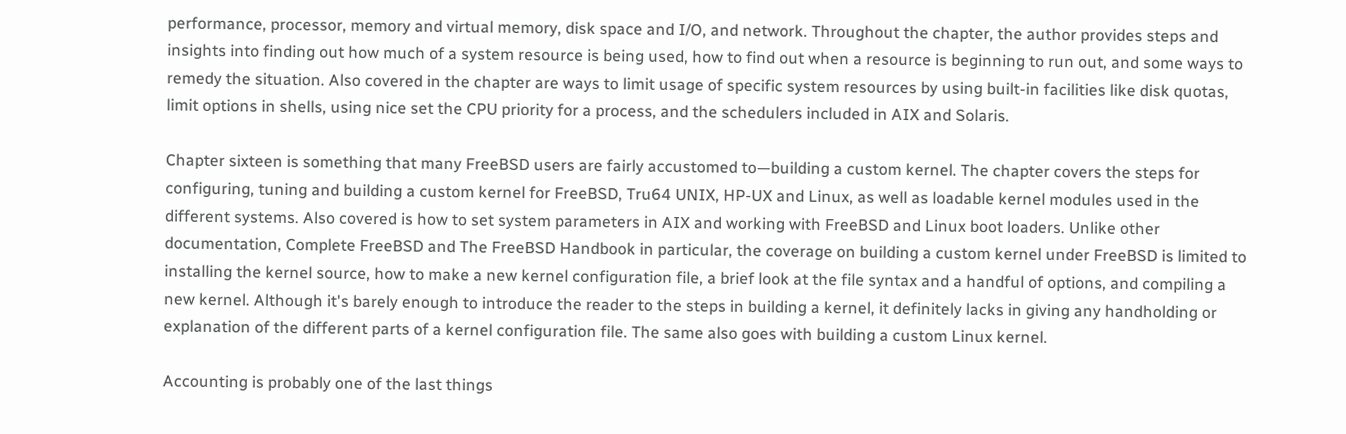performance, processor, memory and virtual memory, disk space and I/O, and network. Throughout the chapter, the author provides steps and insights into finding out how much of a system resource is being used, how to find out when a resource is beginning to run out, and some ways to remedy the situation. Also covered in the chapter are ways to limit usage of specific system resources by using built-in facilities like disk quotas, limit options in shells, using nice set the CPU priority for a process, and the schedulers included in AIX and Solaris.

Chapter sixteen is something that many FreeBSD users are fairly accustomed to—building a custom kernel. The chapter covers the steps for configuring, tuning and building a custom kernel for FreeBSD, Tru64 UNIX, HP-UX and Linux, as well as loadable kernel modules used in the different systems. Also covered is how to set system parameters in AIX and working with FreeBSD and Linux boot loaders. Unlike other documentation, Complete FreeBSD and The FreeBSD Handbook in particular, the coverage on building a custom kernel under FreeBSD is limited to installing the kernel source, how to make a new kernel configuration file, a brief look at the file syntax and a handful of options, and compiling a new kernel. Although it's barely enough to introduce the reader to the steps in building a kernel, it definitely lacks in giving any handholding or explanation of the different parts of a kernel configuration file. The same also goes with building a custom Linux kernel.

Accounting is probably one of the last things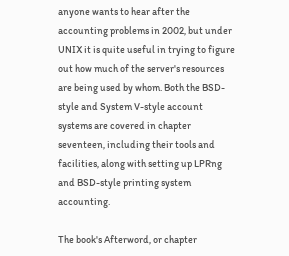anyone wants to hear after the accounting problems in 2002, but under UNIX it is quite useful in trying to figure out how much of the server's resources are being used by whom. Both the BSD-style and System V-style account systems are covered in chapter seventeen, including their tools and facilities, along with setting up LPRng and BSD-style printing system accounting.

The book's Afterword, or chapter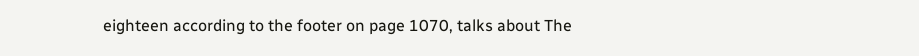eighteen according to the footer on page 1070, talks about The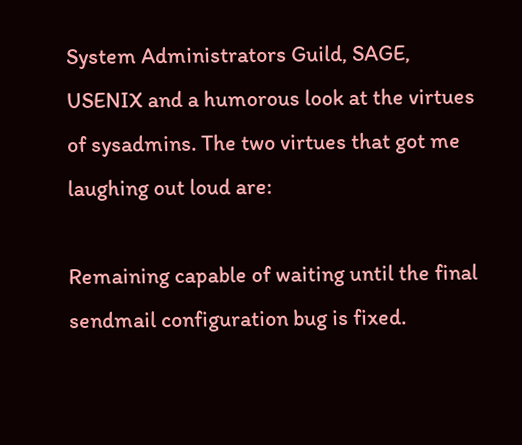System Administrators Guild, SAGE, USENIX and a humorous look at the virtues of sysadmins. The two virtues that got me laughing out loud are:

Remaining capable of waiting until the final sendmail configuration bug is fixed.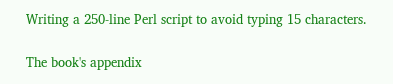Writing a 250-line Perl script to avoid typing 15 characters.

The book's appendix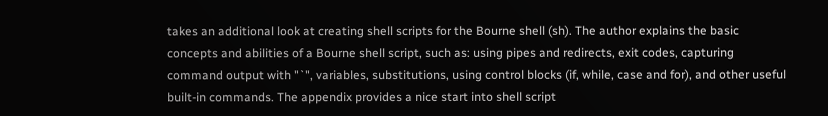takes an additional look at creating shell scripts for the Bourne shell (sh). The author explains the basic concepts and abilities of a Bourne shell script, such as: using pipes and redirects, exit codes, capturing command output with "`", variables, substitutions, using control blocks (if, while, case and for), and other useful built-in commands. The appendix provides a nice start into shell script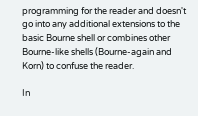programming for the reader and doesn't go into any additional extensions to the basic Bourne shell or combines other Bourne-like shells (Bourne-again and Korn) to confuse the reader.

In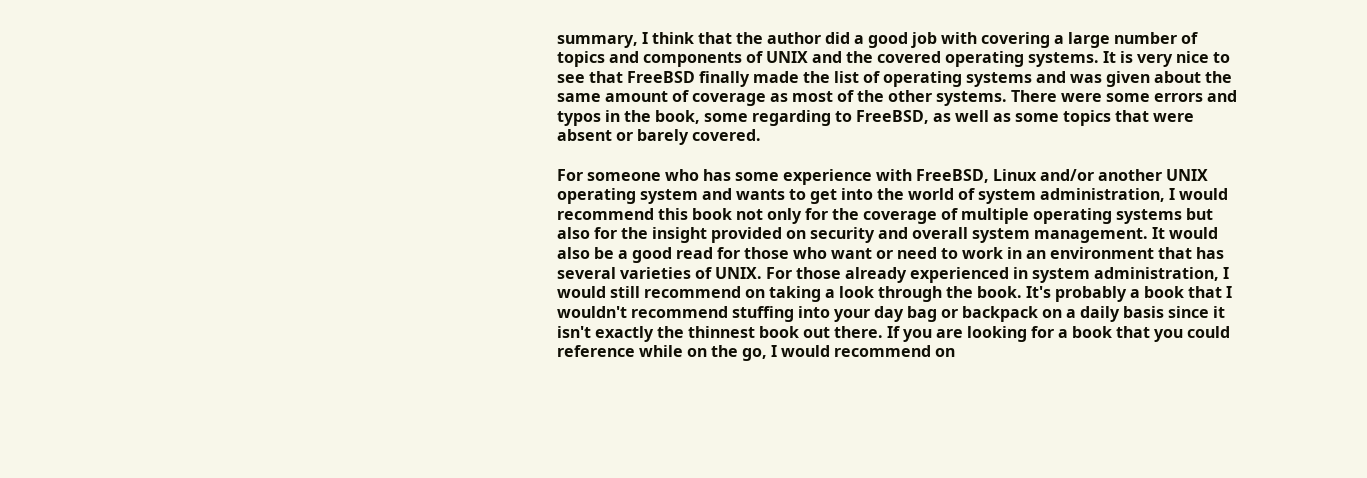summary, I think that the author did a good job with covering a large number of topics and components of UNIX and the covered operating systems. It is very nice to see that FreeBSD finally made the list of operating systems and was given about the same amount of coverage as most of the other systems. There were some errors and typos in the book, some regarding to FreeBSD, as well as some topics that were absent or barely covered.

For someone who has some experience with FreeBSD, Linux and/or another UNIX operating system and wants to get into the world of system administration, I would recommend this book not only for the coverage of multiple operating systems but also for the insight provided on security and overall system management. It would also be a good read for those who want or need to work in an environment that has several varieties of UNIX. For those already experienced in system administration, I would still recommend on taking a look through the book. It's probably a book that I wouldn't recommend stuffing into your day bag or backpack on a daily basis since it isn't exactly the thinnest book out there. If you are looking for a book that you could reference while on the go, I would recommend on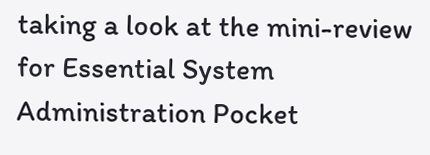taking a look at the mini-review for Essential System Administration Pocket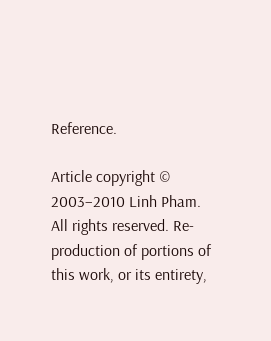Reference.

Article copyright © 2003–2010 Linh Pham. All rights reserved. Re-production of portions of this work, or its entirety,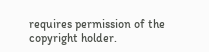requires permission of the copyright holder.